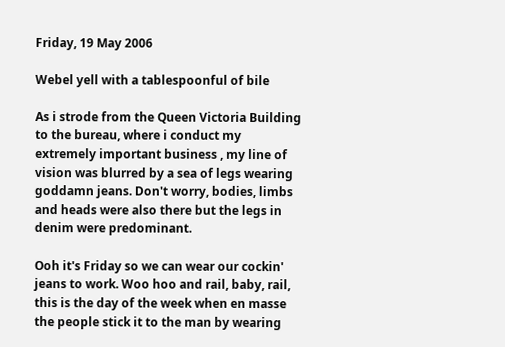Friday, 19 May 2006

Webel yell with a tablespoonful of bile

As i strode from the Queen Victoria Building to the bureau, where i conduct my extremely important business , my line of vision was blurred by a sea of legs wearing goddamn jeans. Don't worry, bodies, limbs and heads were also there but the legs in denim were predominant.

Ooh it's Friday so we can wear our cockin' jeans to work. Woo hoo and rail, baby, rail, this is the day of the week when en masse the people stick it to the man by wearing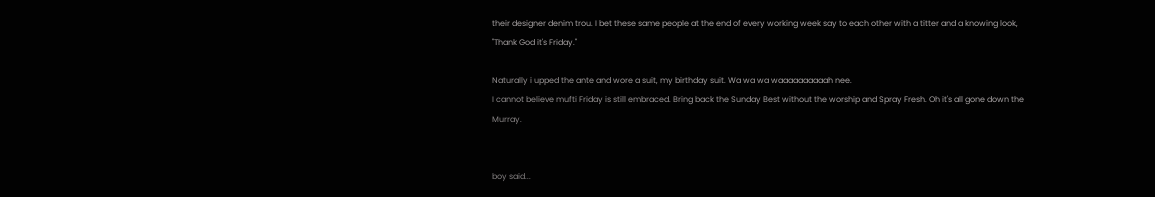their designer denim trou. I bet these same people at the end of every working week say to each other with a titter and a knowing look, "Thank God it's Friday."

Naturally i upped the ante and wore a suit, my birthday suit. Wa wa wa waaaaaaaaaah nee.
I cannot believe mufti Friday is still embraced. Bring back the Sunday Best without the worship and Spray Fresh. Oh it's all gone down the Murray.


boy said...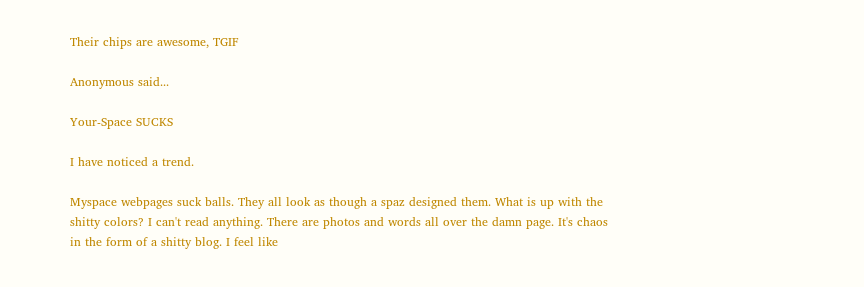Their chips are awesome, TGIF

Anonymous said...

Your-Space SUCKS

I have noticed a trend.

Myspace webpages suck balls. They all look as though a spaz designed them. What is up with the shitty colors? I can't read anything. There are photos and words all over the damn page. It's chaos in the form of a shitty blog. I feel like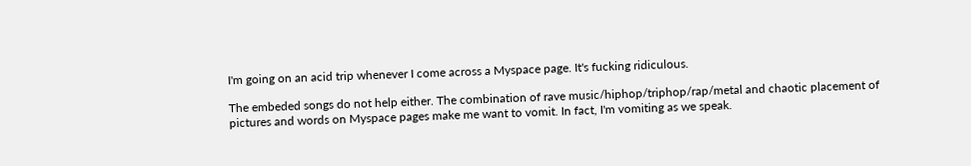I'm going on an acid trip whenever I come across a Myspace page. It's fucking ridiculous.

The embeded songs do not help either. The combination of rave music/hiphop/triphop/rap/metal and chaotic placement of pictures and words on Myspace pages make me want to vomit. In fact, I'm vomiting as we speak.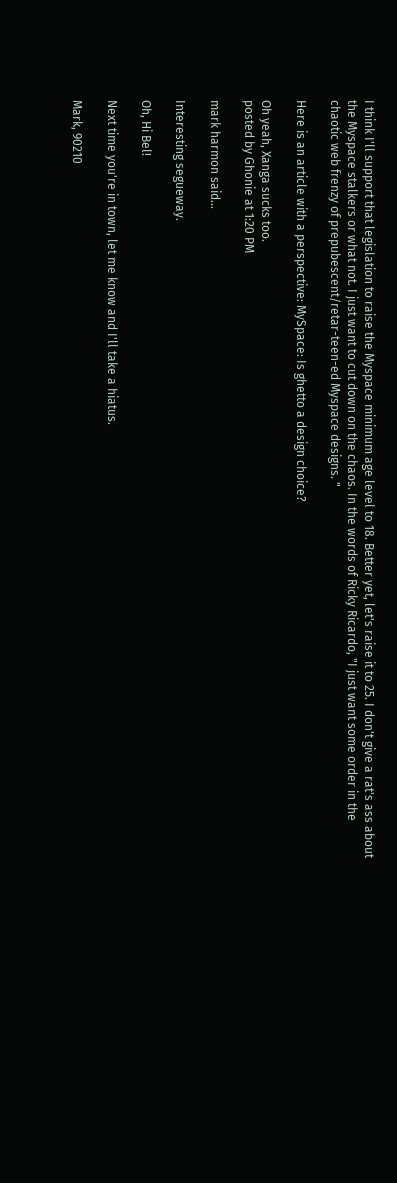I think I'll support that legislation to raise the Myspace minimum age level to 18. Better yet, let's raise it to 25. I don't give a rat's ass about the Myspace stalkers or what not. I just want to cut down on the chaos. In the words of Ricky Ricardo, "I just want some order in the chaotic web frenzy of prepubescent/retar-teen-ed Myspace designs. "

Here is an article with a perspective: MySpace: Is ghetto a design choice?

Oh yeah, Xanga sucks too.
posted by Ghonie at 1:20 PM

mark harmon said...

Interesting segueway.

Oh, Hi Bel!

Next time you're in town, let me know and I'll take a hiatus.

Mark, 90210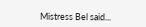Mistress Bel said...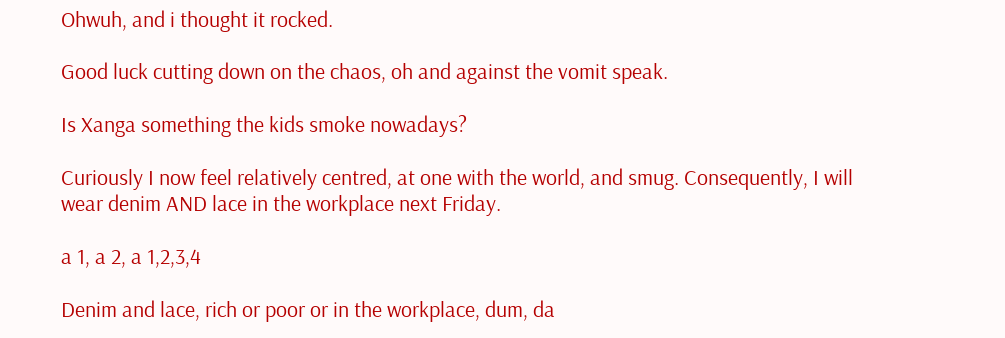Ohwuh, and i thought it rocked.

Good luck cutting down on the chaos, oh and against the vomit speak.

Is Xanga something the kids smoke nowadays?

Curiously I now feel relatively centred, at one with the world, and smug. Consequently, I will wear denim AND lace in the workplace next Friday.

a 1, a 2, a 1,2,3,4

Denim and lace, rich or poor or in the workplace, dum, da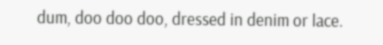dum, doo doo doo, dressed in denim or lace.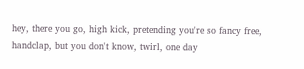hey, there you go, high kick, pretending you're so fancy free, handclap, but you don't know, twirl, one day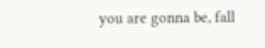you are gonna be, fall